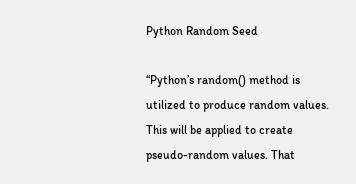Python Random Seed

“Python’s random() method is utilized to produce random values. This will be applied to create pseudo-random values. That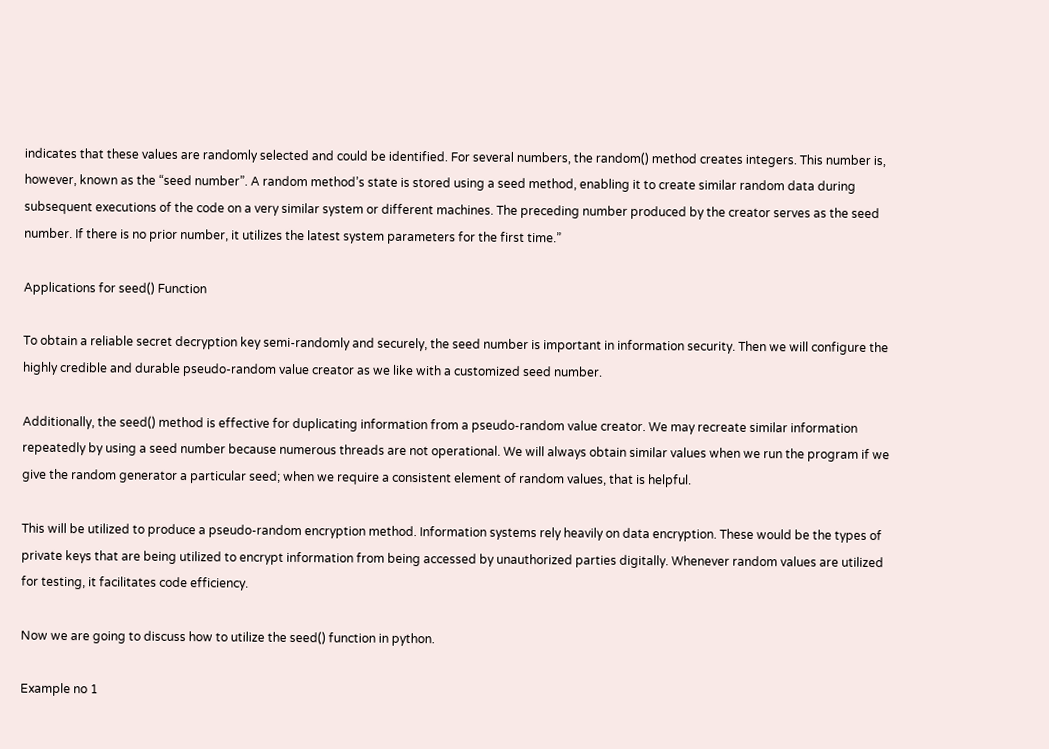indicates that these values are randomly selected and could be identified. For several numbers, the random() method creates integers. This number is, however, known as the “seed number”. A random method’s state is stored using a seed method, enabling it to create similar random data during subsequent executions of the code on a very similar system or different machines. The preceding number produced by the creator serves as the seed number. If there is no prior number, it utilizes the latest system parameters for the first time.”

Applications for seed() Function

To obtain a reliable secret decryption key semi-randomly and securely, the seed number is important in information security. Then we will configure the highly credible and durable pseudo-random value creator as we like with a customized seed number.

Additionally, the seed() method is effective for duplicating information from a pseudo-random value creator. We may recreate similar information repeatedly by using a seed number because numerous threads are not operational. We will always obtain similar values when we run the program if we give the random generator a particular seed; when we require a consistent element of random values, that is helpful.

This will be utilized to produce a pseudo-random encryption method. Information systems rely heavily on data encryption. These would be the types of private keys that are being utilized to encrypt information from being accessed by unauthorized parties digitally. Whenever random values are utilized for testing, it facilitates code efficiency.

Now we are going to discuss how to utilize the seed() function in python.

Example no 1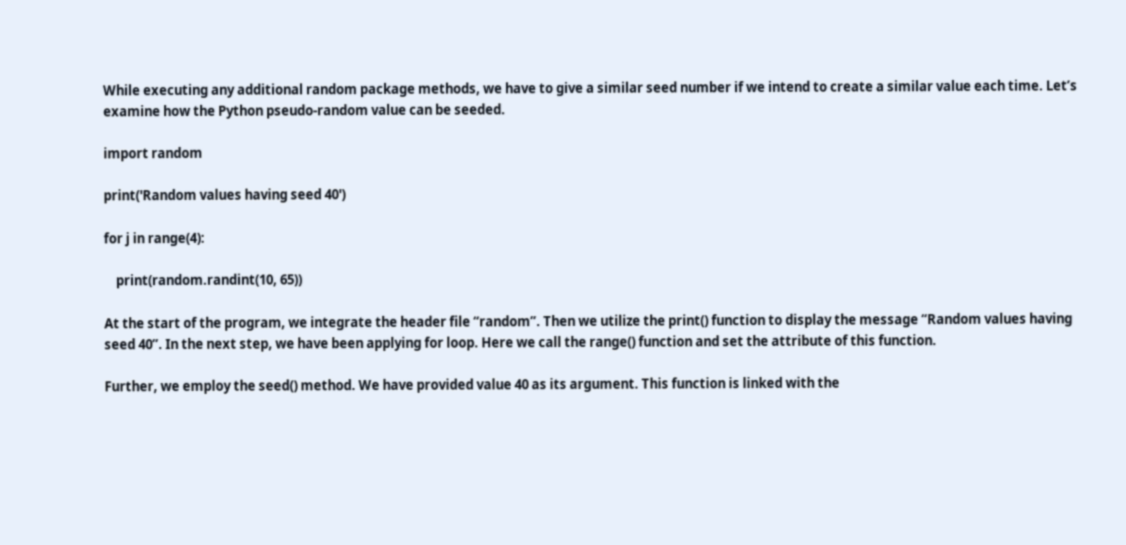While executing any additional random package methods, we have to give a similar seed number if we intend to create a similar value each time. Let’s examine how the Python pseudo-random value can be seeded.

import random

print('Random values having seed 40')

for j in range(4):

    print(random.randint(10, 65))

At the start of the program, we integrate the header file “random”. Then we utilize the print() function to display the message “Random values having seed 40”. In the next step, we have been applying for loop. Here we call the range() function and set the attribute of this function.

Further, we employ the seed() method. We have provided value 40 as its argument. This function is linked with the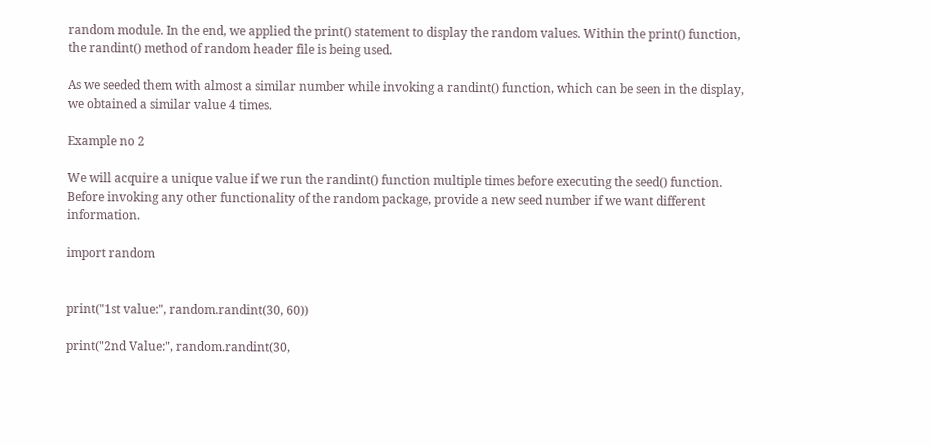random module. In the end, we applied the print() statement to display the random values. Within the print() function, the randint() method of random header file is being used.

As we seeded them with almost a similar number while invoking a randint() function, which can be seen in the display, we obtained a similar value 4 times.

Example no 2

We will acquire a unique value if we run the randint() function multiple times before executing the seed() function. Before invoking any other functionality of the random package, provide a new seed number if we want different information.

import random


print("1st value:", random.randint(30, 60))

print("2nd Value:", random.randint(30,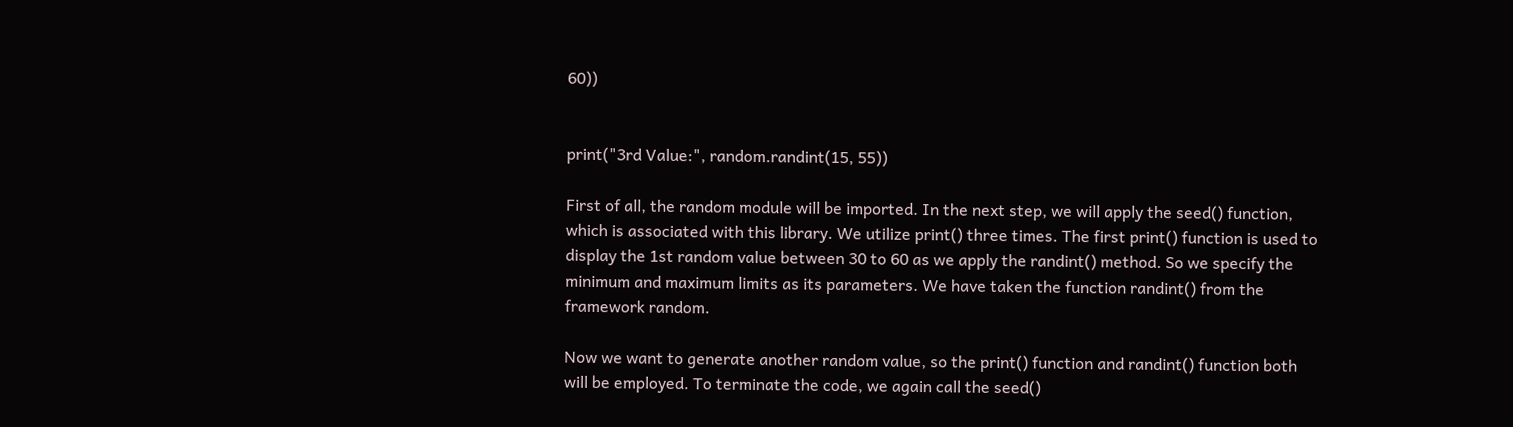60))


print("3rd Value:", random.randint(15, 55))

First of all, the random module will be imported. In the next step, we will apply the seed() function, which is associated with this library. We utilize print() three times. The first print() function is used to display the 1st random value between 30 to 60 as we apply the randint() method. So we specify the minimum and maximum limits as its parameters. We have taken the function randint() from the framework random.

Now we want to generate another random value, so the print() function and randint() function both will be employed. To terminate the code, we again call the seed()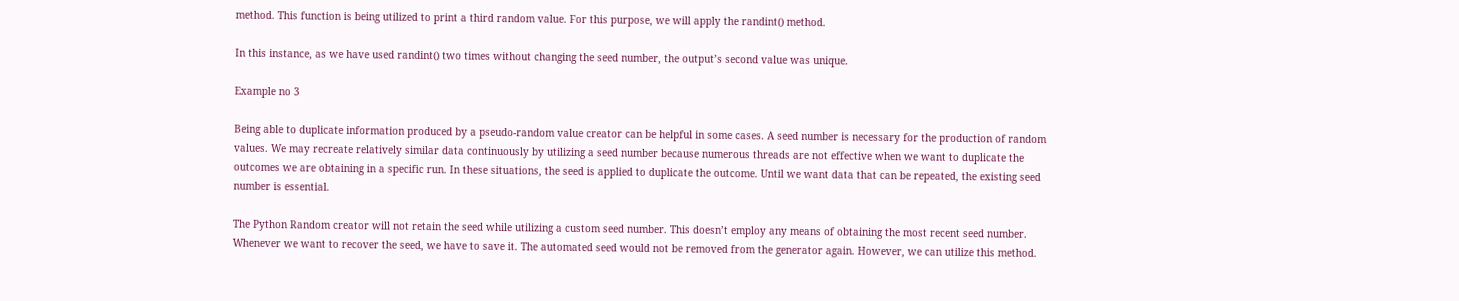method. This function is being utilized to print a third random value. For this purpose, we will apply the randint() method.

In this instance, as we have used randint() two times without changing the seed number, the output’s second value was unique.

Example no 3

Being able to duplicate information produced by a pseudo-random value creator can be helpful in some cases. A seed number is necessary for the production of random values. We may recreate relatively similar data continuously by utilizing a seed number because numerous threads are not effective when we want to duplicate the outcomes we are obtaining in a specific run. In these situations, the seed is applied to duplicate the outcome. Until we want data that can be repeated, the existing seed number is essential.

The Python Random creator will not retain the seed while utilizing a custom seed number. This doesn’t employ any means of obtaining the most recent seed number. Whenever we want to recover the seed, we have to save it. The automated seed would not be removed from the generator again. However, we can utilize this method.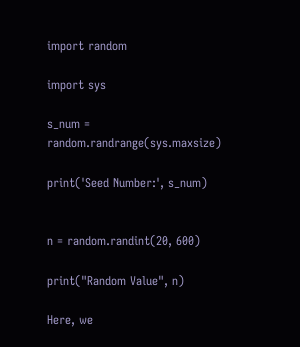import random

import sys

s_num = random.randrange(sys.maxsize)

print('Seed Number:', s_num)


n = random.randint(20, 600)

print("Random Value", n)

Here, we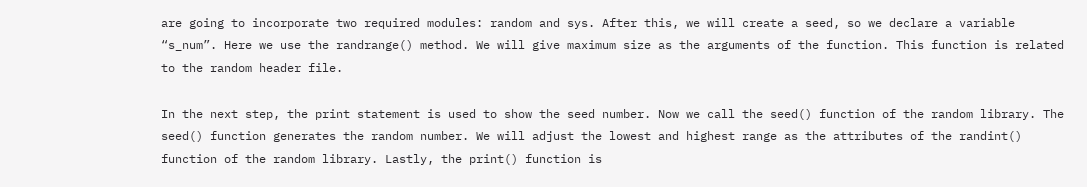are going to incorporate two required modules: random and sys. After this, we will create a seed, so we declare a variable “s_num”. Here we use the randrange() method. We will give maximum size as the arguments of the function. This function is related to the random header file.

In the next step, the print statement is used to show the seed number. Now we call the seed() function of the random library. The seed() function generates the random number. We will adjust the lowest and highest range as the attributes of the randint() function of the random library. Lastly, the print() function is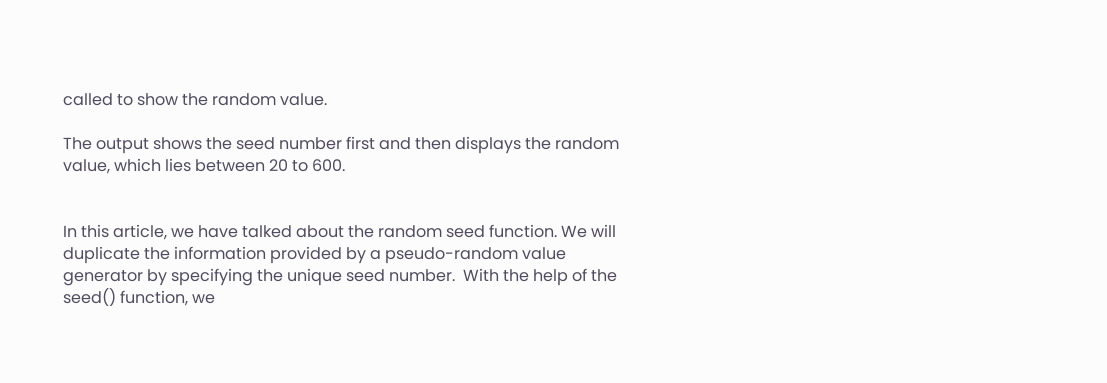called to show the random value.

The output shows the seed number first and then displays the random value, which lies between 20 to 600.


In this article, we have talked about the random seed function. We will duplicate the information provided by a pseudo-random value generator by specifying the unique seed number.  With the help of the seed() function, we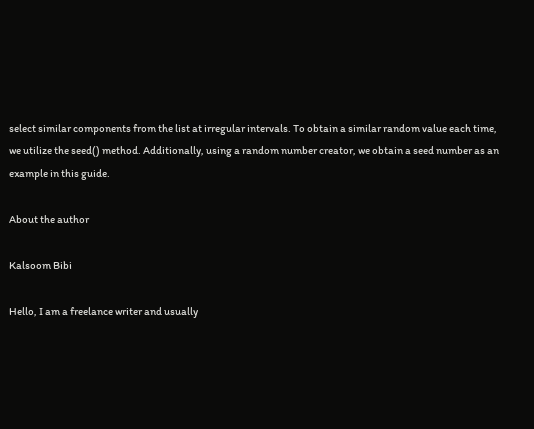select similar components from the list at irregular intervals. To obtain a similar random value each time, we utilize the seed() method. Additionally, using a random number creator, we obtain a seed number as an example in this guide.

About the author

Kalsoom Bibi

Hello, I am a freelance writer and usually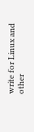write for Linux and other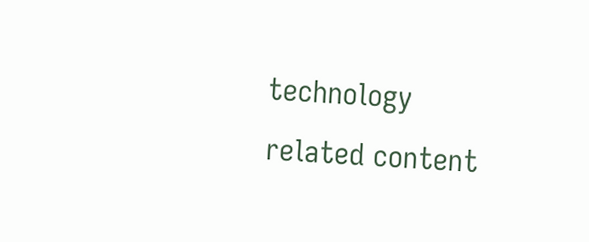technology related content